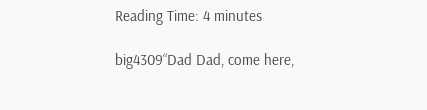Reading Time: 4 minutes

big4309“Dad Dad, come here,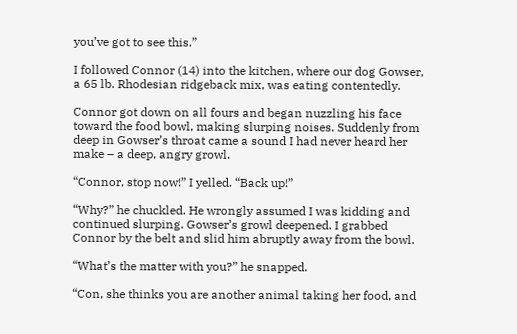you’ve got to see this.”

I followed Connor (14) into the kitchen, where our dog Gowser, a 65 lb. Rhodesian ridgeback mix, was eating contentedly.

Connor got down on all fours and began nuzzling his face toward the food bowl, making slurping noises. Suddenly from deep in Gowser’s throat came a sound I had never heard her make – a deep, angry growl.

“Connor, stop now!” I yelled. “Back up!”

“Why?” he chuckled. He wrongly assumed I was kidding and continued slurping. Gowser’s growl deepened. I grabbed Connor by the belt and slid him abruptly away from the bowl.

“What’s the matter with you?” he snapped.

“Con, she thinks you are another animal taking her food, and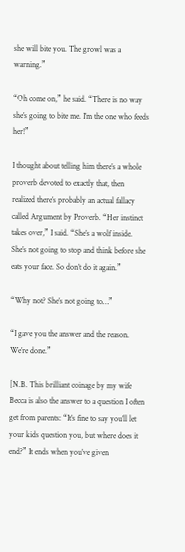she will bite you. The growl was a warning.”

“Oh come on,” he said. “There is no way she’s going to bite me. I’m the one who feeds her!”

I thought about telling him there’s a whole proverb devoted to exactly that, then realized there’s probably an actual fallacy called Argument by Proverb. “Her instinct takes over,” I said. “She’s a wolf inside. She’s not going to stop and think before she eats your face. So don’t do it again.”

“Why not? She’s not going to…”

“I gave you the answer and the reason. We’re done.”

[N.B. This brilliant coinage by my wife Becca is also the answer to a question I often get from parents: “It’s fine to say you’ll let your kids question you, but where does it end?” It ends when you’ve given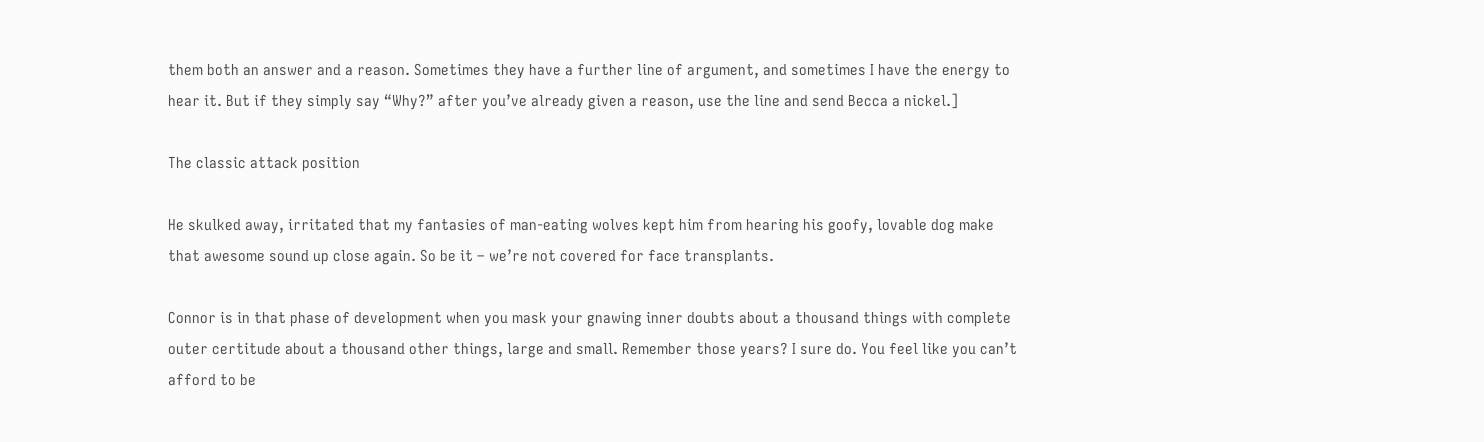them both an answer and a reason. Sometimes they have a further line of argument, and sometimes I have the energy to hear it. But if they simply say “Why?” after you’ve already given a reason, use the line and send Becca a nickel.]

The classic attack position

He skulked away, irritated that my fantasies of man-eating wolves kept him from hearing his goofy, lovable dog make that awesome sound up close again. So be it – we’re not covered for face transplants.

Connor is in that phase of development when you mask your gnawing inner doubts about a thousand things with complete outer certitude about a thousand other things, large and small. Remember those years? I sure do. You feel like you can’t afford to be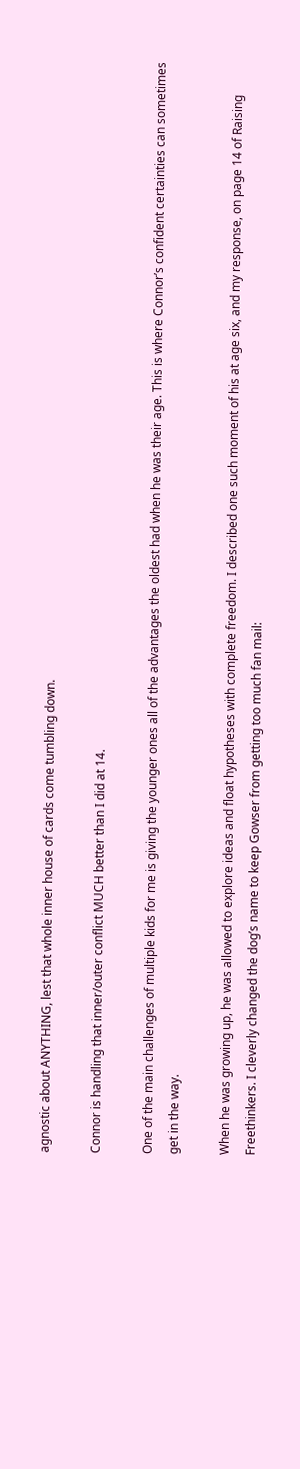agnostic about ANYTHING, lest that whole inner house of cards come tumbling down.

Connor is handling that inner/outer conflict MUCH better than I did at 14.

One of the main challenges of multiple kids for me is giving the younger ones all of the advantages the oldest had when he was their age. This is where Connor’s confident certainties can sometimes get in the way.

When he was growing up, he was allowed to explore ideas and float hypotheses with complete freedom. I described one such moment of his at age six, and my response, on page 14 of Raising Freethinkers. I cleverly changed the dog’s name to keep Gowser from getting too much fan mail: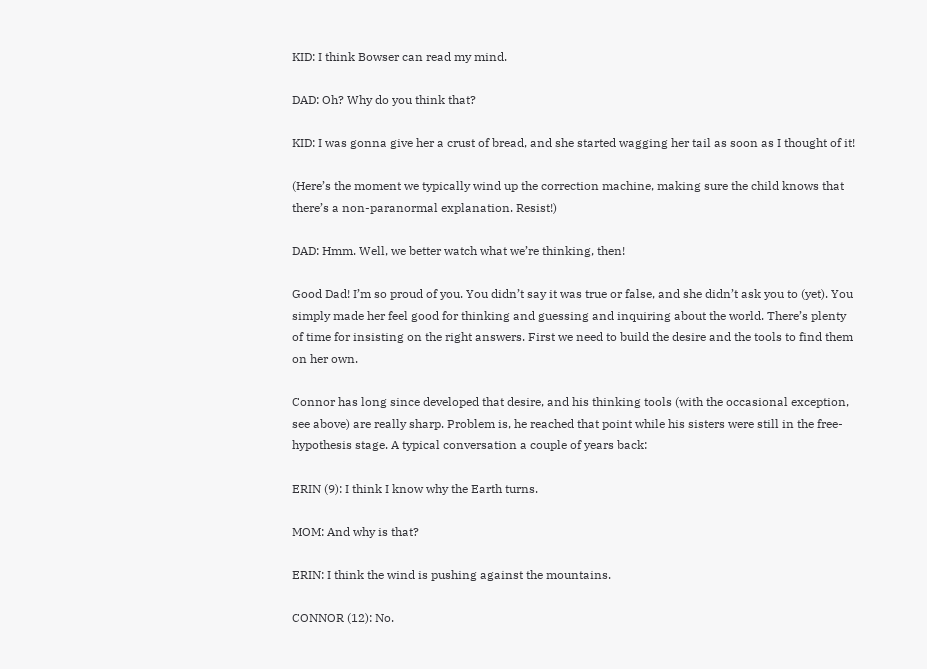KID: I think Bowser can read my mind.

DAD: Oh? Why do you think that?

KID: I was gonna give her a crust of bread, and she started wagging her tail as soon as I thought of it!

(Here’s the moment we typically wind up the correction machine, making sure the child knows that there’s a non-paranormal explanation. Resist!)

DAD: Hmm. Well, we better watch what we’re thinking, then!

Good Dad! I’m so proud of you. You didn’t say it was true or false, and she didn’t ask you to (yet). You simply made her feel good for thinking and guessing and inquiring about the world. There’s plenty of time for insisting on the right answers. First we need to build the desire and the tools to find them on her own.

Connor has long since developed that desire, and his thinking tools (with the occasional exception, see above) are really sharp. Problem is, he reached that point while his sisters were still in the free-hypothesis stage. A typical conversation a couple of years back:

ERIN (9): I think I know why the Earth turns.

MOM: And why is that?

ERIN: I think the wind is pushing against the mountains.

CONNOR (12): No.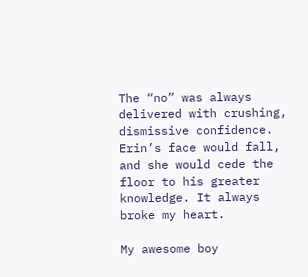The “no” was always delivered with crushing, dismissive confidence. Erin’s face would fall, and she would cede the floor to his greater knowledge. It always broke my heart.

My awesome boy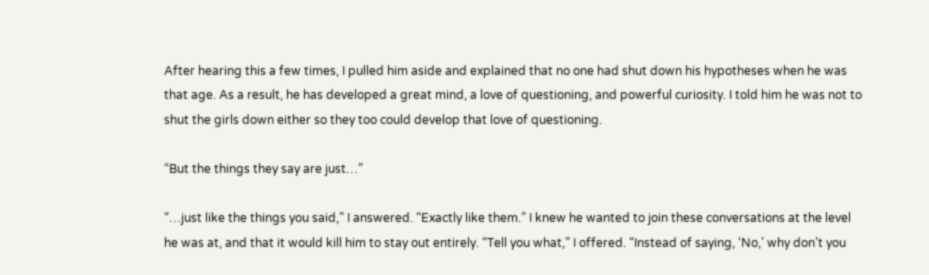After hearing this a few times, I pulled him aside and explained that no one had shut down his hypotheses when he was that age. As a result, he has developed a great mind, a love of questioning, and powerful curiosity. I told him he was not to shut the girls down either so they too could develop that love of questioning.

“But the things they say are just…”

“…just like the things you said,” I answered. “Exactly like them.” I knew he wanted to join these conversations at the level he was at, and that it would kill him to stay out entirely. “Tell you what,” I offered. “Instead of saying, ‘No,’ why don’t you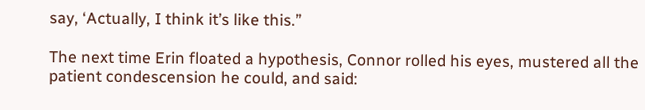say, ‘Actually, I think it’s like this.”

The next time Erin floated a hypothesis, Connor rolled his eyes, mustered all the patient condescension he could, and said: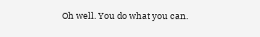Oh well. You do what you can.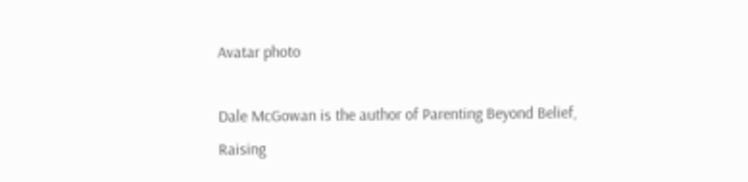Avatar photo

Dale McGowan is the author of Parenting Beyond Belief, Raising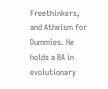Freethinkers, and Atheism for Dummies. He holds a BA in evolutionary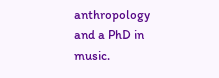anthropology and a PhD in music.